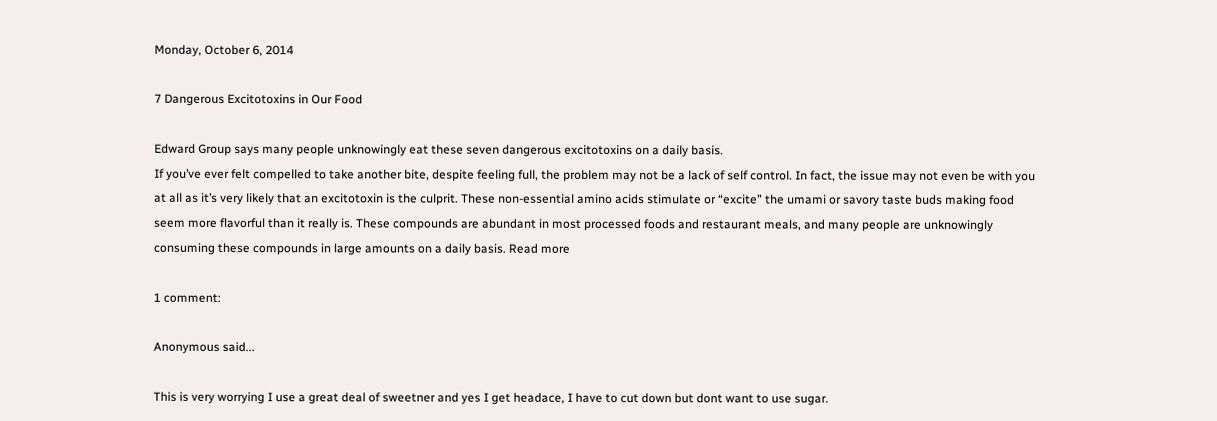Monday, October 6, 2014

7 Dangerous Excitotoxins in Our Food

Edward Group says many people unknowingly eat these seven dangerous excitotoxins on a daily basis.
If you’ve ever felt compelled to take another bite, despite feeling full, the problem may not be a lack of self control. In fact, the issue may not even be with you at all as it’s very likely that an excitotoxin is the culprit. These non-essential amino acids stimulate or “excite” the umami or savory taste buds making food seem more flavorful than it really is. These compounds are abundant in most processed foods and restaurant meals, and many people are unknowingly consuming these compounds in large amounts on a daily basis. Read more

1 comment:

Anonymous said...

This is very worrying I use a great deal of sweetner and yes I get headace, I have to cut down but dont want to use sugar.